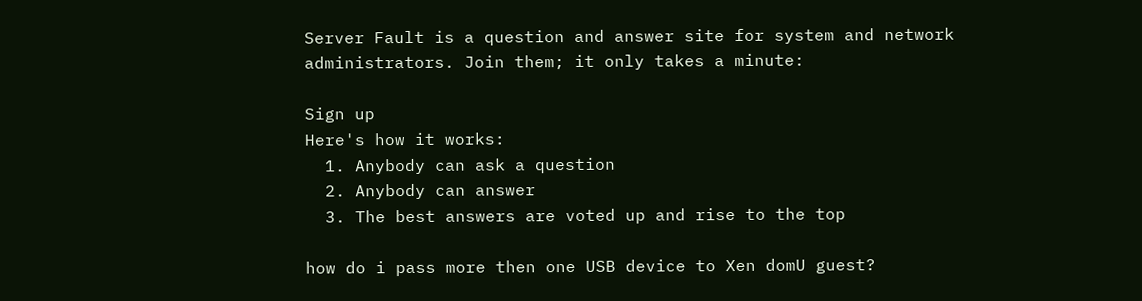Server Fault is a question and answer site for system and network administrators. Join them; it only takes a minute:

Sign up
Here's how it works:
  1. Anybody can ask a question
  2. Anybody can answer
  3. The best answers are voted up and rise to the top

how do i pass more then one USB device to Xen domU guest?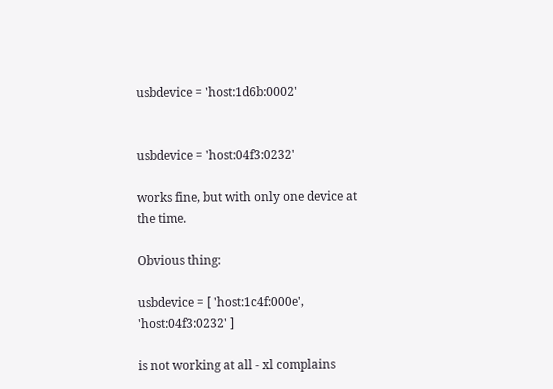usbdevice = 'host:1d6b:0002'


usbdevice = 'host:04f3:0232'

works fine, but with only one device at the time.

Obvious thing:

usbdevice = [ 'host:1c4f:000e', 'host:04f3:0232' ]

is not working at all - xl complains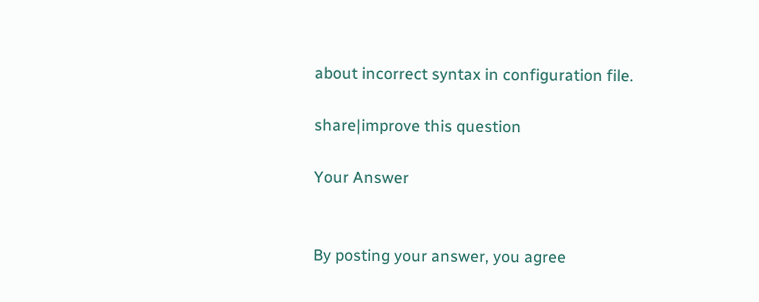about incorrect syntax in configuration file.

share|improve this question

Your Answer


By posting your answer, you agree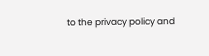to the privacy policy and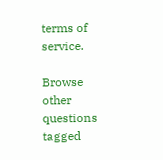terms of service.

Browse other questions tagged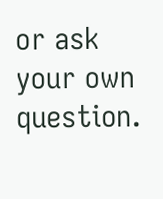or ask your own question.